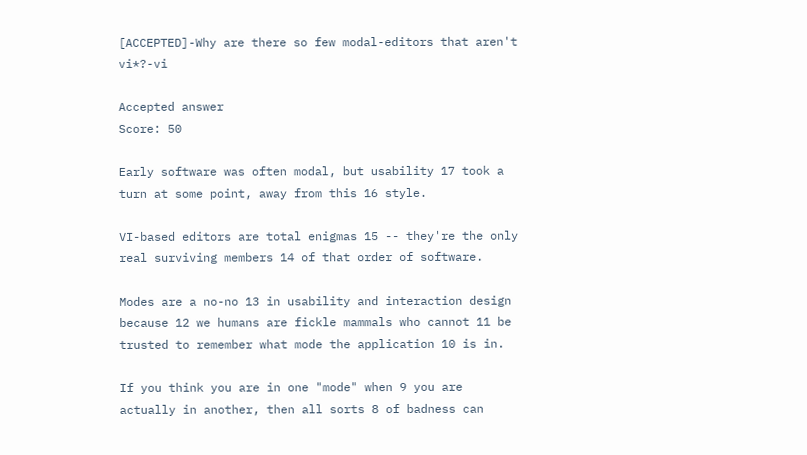[ACCEPTED]-Why are there so few modal-editors that aren't vi*?-vi

Accepted answer
Score: 50

Early software was often modal, but usability 17 took a turn at some point, away from this 16 style.

VI-based editors are total enigmas 15 -- they're the only real surviving members 14 of that order of software.

Modes are a no-no 13 in usability and interaction design because 12 we humans are fickle mammals who cannot 11 be trusted to remember what mode the application 10 is in.

If you think you are in one "mode" when 9 you are actually in another, then all sorts 8 of badness can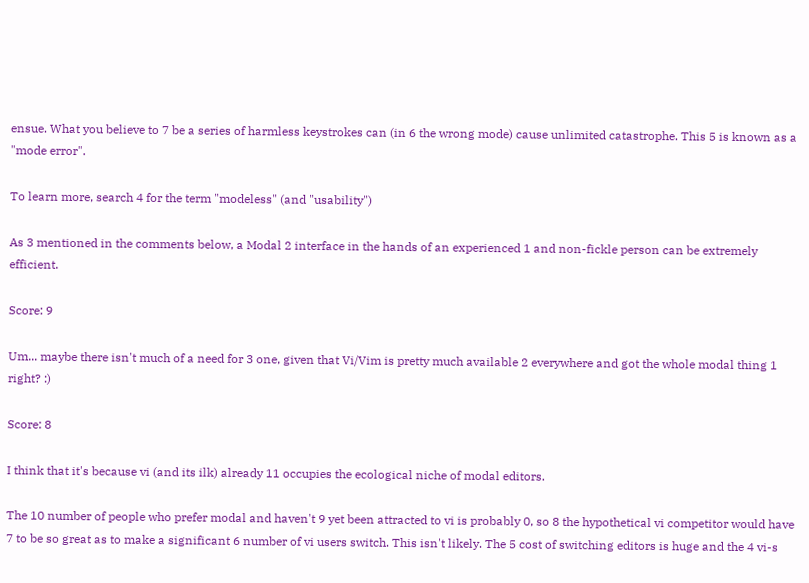ensue. What you believe to 7 be a series of harmless keystrokes can (in 6 the wrong mode) cause unlimited catastrophe. This 5 is known as a "mode error".

To learn more, search 4 for the term "modeless" (and "usability")

As 3 mentioned in the comments below, a Modal 2 interface in the hands of an experienced 1 and non-fickle person can be extremely efficient.

Score: 9

Um... maybe there isn't much of a need for 3 one, given that Vi/Vim is pretty much available 2 everywhere and got the whole modal thing 1 right? :)

Score: 8

I think that it's because vi (and its ilk) already 11 occupies the ecological niche of modal editors.

The 10 number of people who prefer modal and haven't 9 yet been attracted to vi is probably 0, so 8 the hypothetical vi competitor would have 7 to be so great as to make a significant 6 number of vi users switch. This isn't likely. The 5 cost of switching editors is huge and the 4 vi-s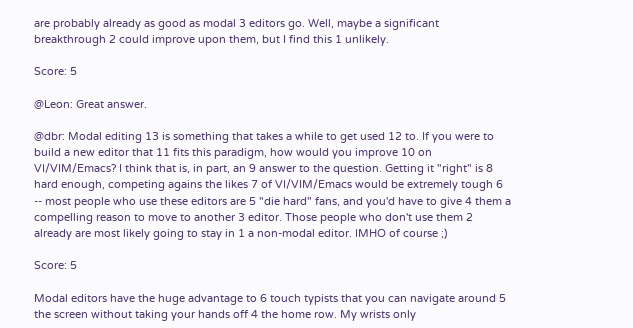are probably already as good as modal 3 editors go. Well, maybe a significant breakthrough 2 could improve upon them, but I find this 1 unlikely.

Score: 5

@Leon: Great answer.

@dbr: Modal editing 13 is something that takes a while to get used 12 to. If you were to build a new editor that 11 fits this paradigm, how would you improve 10 on VI/VIM/Emacs? I think that is, in part, an 9 answer to the question. Getting it "right" is 8 hard enough, competing agains the likes 7 of VI/VIM/Emacs would be extremely tough 6 -- most people who use these editors are 5 "die hard" fans, and you'd have to give 4 them a compelling reason to move to another 3 editor. Those people who don't use them 2 already are most likely going to stay in 1 a non-modal editor. IMHO of course ;)

Score: 5

Modal editors have the huge advantage to 6 touch typists that you can navigate around 5 the screen without taking your hands off 4 the home row. My wrists only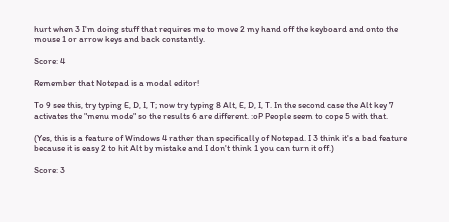hurt when 3 I'm doing stuff that requires me to move 2 my hand off the keyboard and onto the mouse 1 or arrow keys and back constantly.

Score: 4

Remember that Notepad is a modal editor!

To 9 see this, try typing E, D, I, T; now try typing 8 Alt, E, D, I, T. In the second case the Alt key 7 activates the "menu mode" so the results 6 are different. :oP People seem to cope 5 with that.

(Yes, this is a feature of Windows 4 rather than specifically of Notepad. I 3 think it's a bad feature because it is easy 2 to hit Alt by mistake and I don't think 1 you can turn it off.)

Score: 3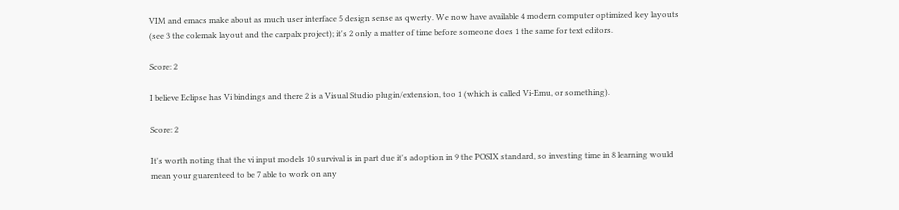VIM and emacs make about as much user interface 5 design sense as qwerty. We now have available 4 modern computer optimized key layouts (see 3 the colemak layout and the carpalx project); it's 2 only a matter of time before someone does 1 the same for text editors.

Score: 2

I believe Eclipse has Vi bindings and there 2 is a Visual Studio plugin/extension, too 1 (which is called Vi-Emu, or something).

Score: 2

It's worth noting that the vi input models 10 survival is in part due it's adoption in 9 the POSIX standard, so investing time in 8 learning would mean your guarenteed to be 7 able to work on any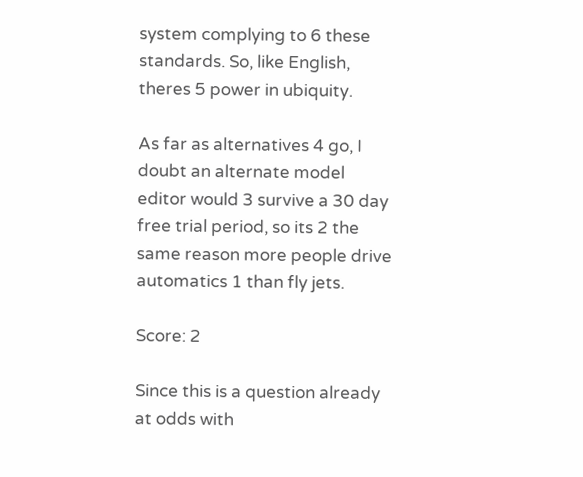system complying to 6 these standards. So, like English, theres 5 power in ubiquity.

As far as alternatives 4 go, I doubt an alternate model editor would 3 survive a 30 day free trial period, so its 2 the same reason more people drive automatics 1 than fly jets.

Score: 2

Since this is a question already at odds with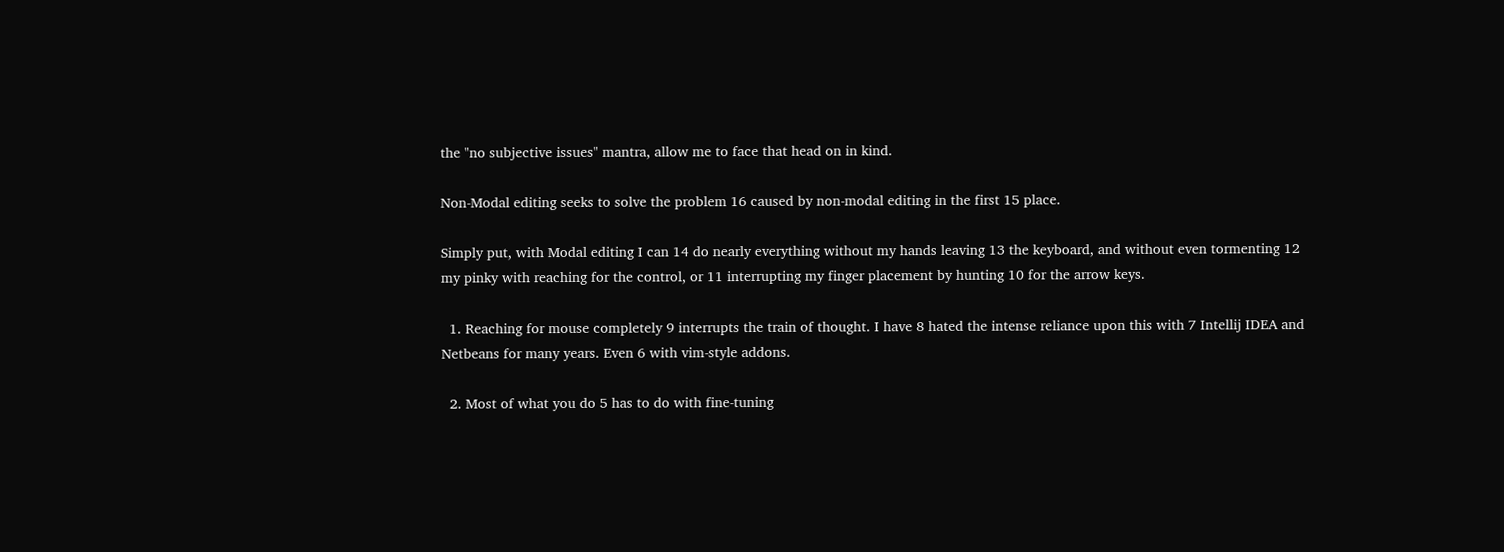the "no subjective issues" mantra, allow me to face that head on in kind.

Non-Modal editing seeks to solve the problem 16 caused by non-modal editing in the first 15 place.

Simply put, with Modal editing I can 14 do nearly everything without my hands leaving 13 the keyboard, and without even tormenting 12 my pinky with reaching for the control, or 11 interrupting my finger placement by hunting 10 for the arrow keys.

  1. Reaching for mouse completely 9 interrupts the train of thought. I have 8 hated the intense reliance upon this with 7 Intellij IDEA and Netbeans for many years. Even 6 with vim-style addons.

  2. Most of what you do 5 has to do with fine-tuning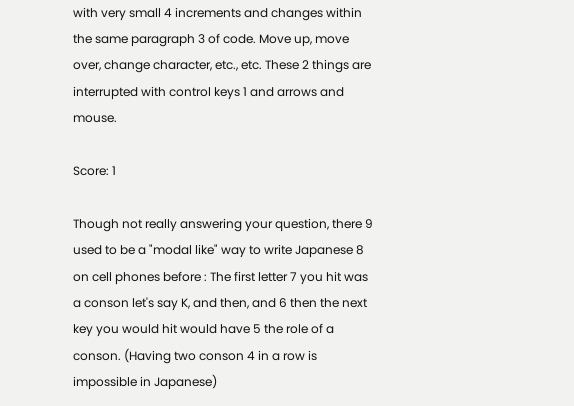with very small 4 increments and changes within the same paragraph 3 of code. Move up, move over, change character, etc., etc. These 2 things are interrupted with control keys 1 and arrows and mouse.

Score: 1

Though not really answering your question, there 9 used to be a "modal like" way to write Japanese 8 on cell phones before : The first letter 7 you hit was a conson let's say K, and then, and 6 then the next key you would hit would have 5 the role of a conson. (Having two conson 4 in a row is impossible in Japanese)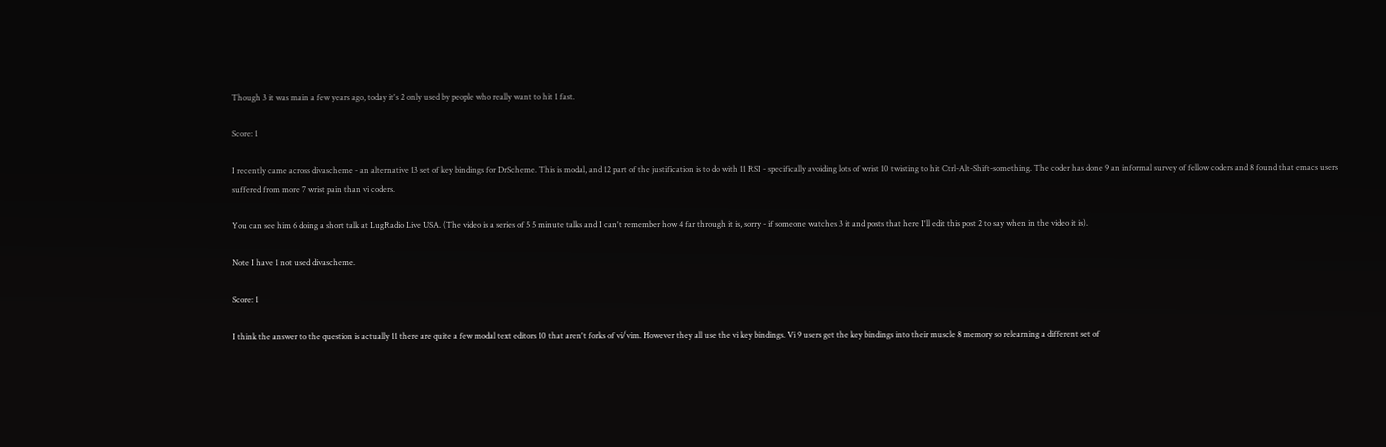Though 3 it was main a few years ago, today it's 2 only used by people who really want to hit 1 fast.

Score: 1

I recently came across divascheme - an alternative 13 set of key bindings for DrScheme. This is modal, and 12 part of the justification is to do with 11 RSI - specifically avoiding lots of wrist 10 twisting to hit Ctrl-Alt-Shift-something. The coder has done 9 an informal survey of fellow coders and 8 found that emacs users suffered from more 7 wrist pain than vi coders.

You can see him 6 doing a short talk at LugRadio Live USA. (The video is a series of 5 5 minute talks and I can't remember how 4 far through it is, sorry - if someone watches 3 it and posts that here I'll edit this post 2 to say when in the video it is).

Note I have 1 not used divascheme.

Score: 1

I think the answer to the question is actually 11 there are quite a few modal text editors 10 that aren't forks of vi/vim. However they all use the vi key bindings. Vi 9 users get the key bindings into their muscle 8 memory so relearning a different set of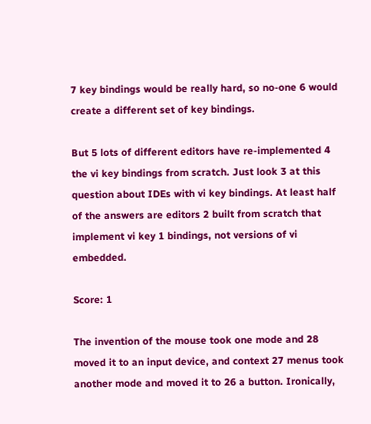7 key bindings would be really hard, so no-one 6 would create a different set of key bindings.

But 5 lots of different editors have re-implemented 4 the vi key bindings from scratch. Just look 3 at this question about IDEs with vi key bindings. At least half of the answers are editors 2 built from scratch that implement vi key 1 bindings, not versions of vi embedded.

Score: 1

The invention of the mouse took one mode and 28 moved it to an input device, and context 27 menus took another mode and moved it to 26 a button. Ironically,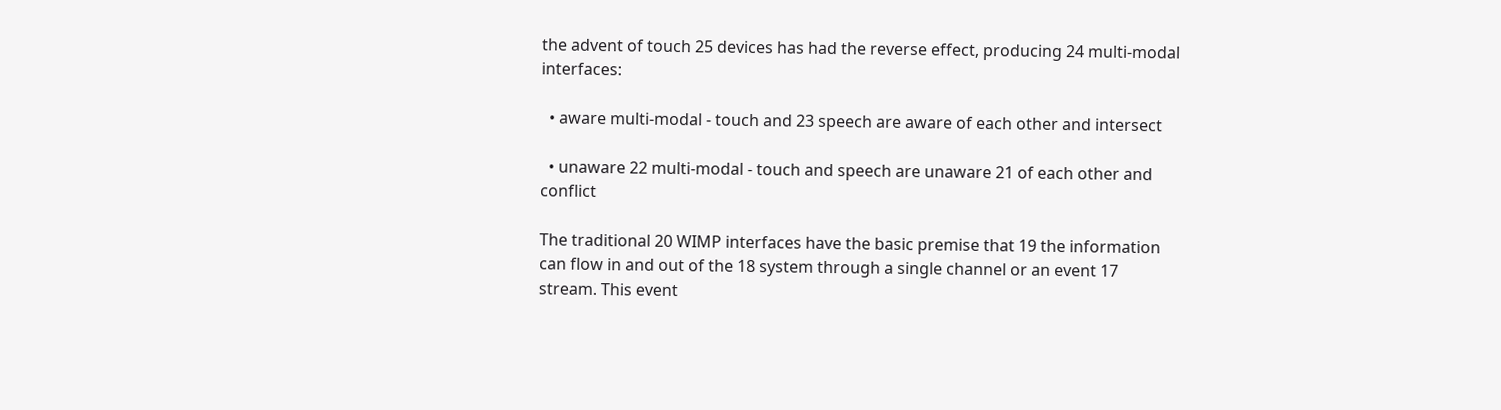the advent of touch 25 devices has had the reverse effect, producing 24 multi-modal interfaces:

  • aware multi-modal - touch and 23 speech are aware of each other and intersect

  • unaware 22 multi-modal - touch and speech are unaware 21 of each other and conflict

The traditional 20 WIMP interfaces have the basic premise that 19 the information can flow in and out of the 18 system through a single channel or an event 17 stream. This event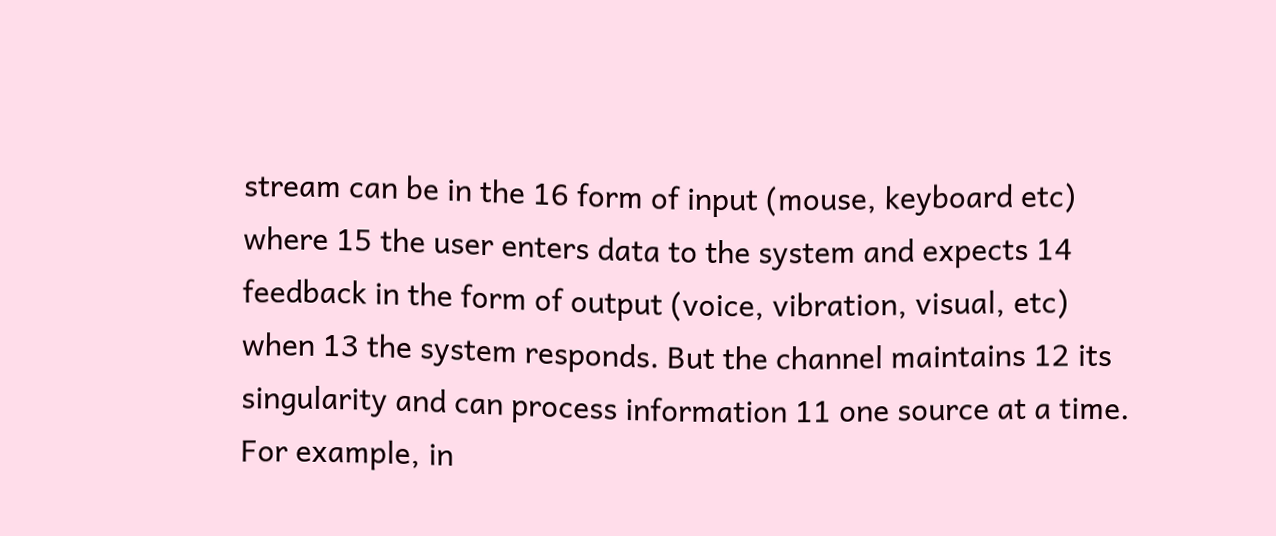stream can be in the 16 form of input (mouse, keyboard etc) where 15 the user enters data to the system and expects 14 feedback in the form of output (voice, vibration, visual, etc) when 13 the system responds. But the channel maintains 12 its singularity and can process information 11 one source at a time. For example, in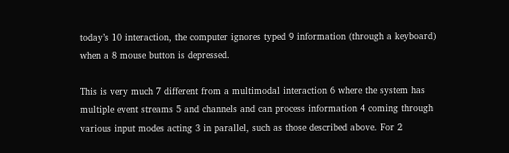today’s 10 interaction, the computer ignores typed 9 information (through a keyboard) when a 8 mouse button is depressed.

This is very much 7 different from a multimodal interaction 6 where the system has multiple event streams 5 and channels and can process information 4 coming through various input modes acting 3 in parallel, such as those described above. For 2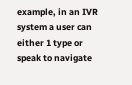example, in an IVR system a user can either 1 type or speak to navigate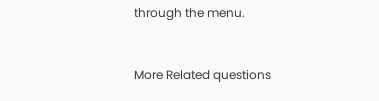through the menu.


More Related questions